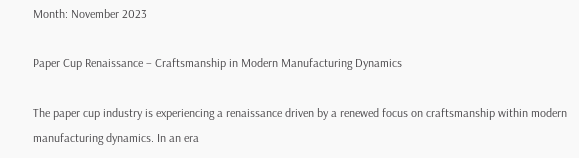Month: November 2023

Paper Cup Renaissance – Craftsmanship in Modern Manufacturing Dynamics

The paper cup industry is experiencing a renaissance driven by a renewed focus on craftsmanship within modern manufacturing dynamics. In an era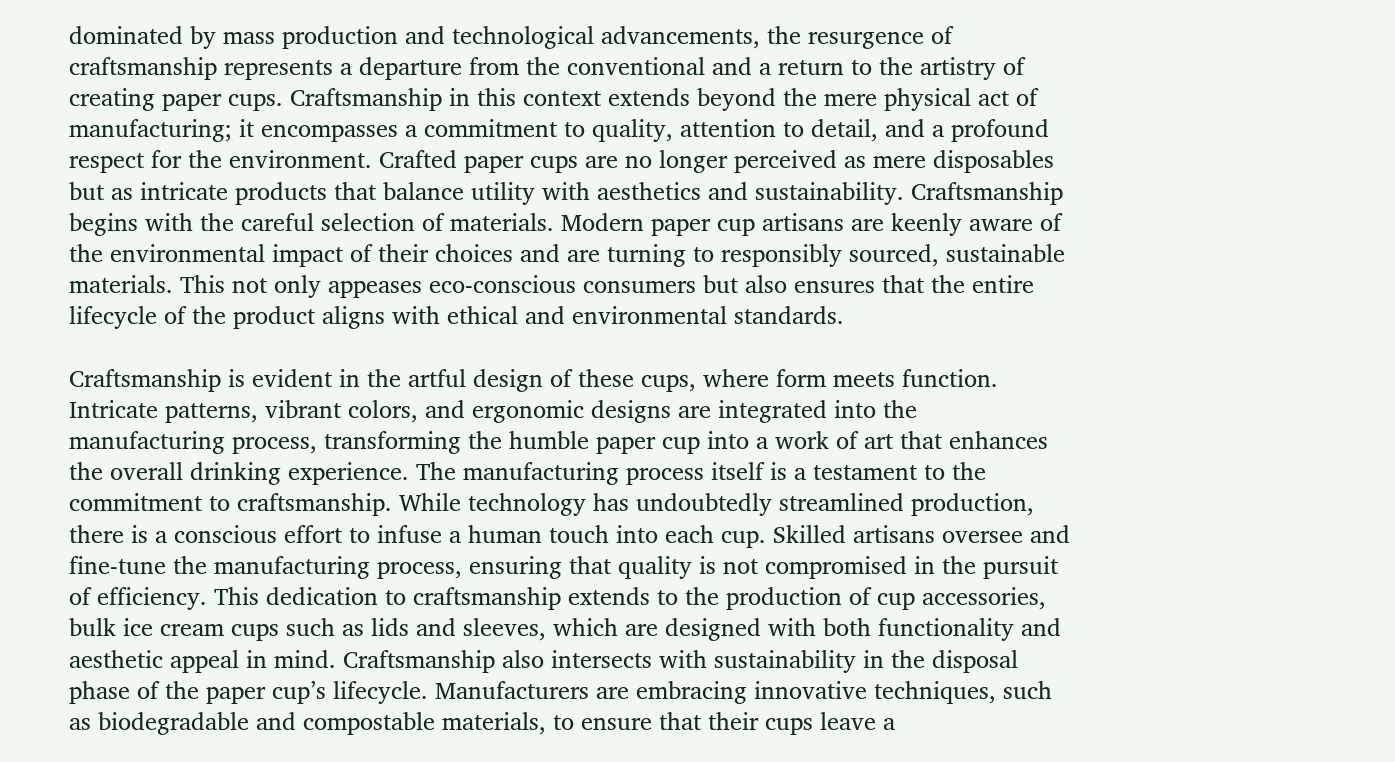dominated by mass production and technological advancements, the resurgence of craftsmanship represents a departure from the conventional and a return to the artistry of creating paper cups. Craftsmanship in this context extends beyond the mere physical act of manufacturing; it encompasses a commitment to quality, attention to detail, and a profound respect for the environment. Crafted paper cups are no longer perceived as mere disposables but as intricate products that balance utility with aesthetics and sustainability. Craftsmanship begins with the careful selection of materials. Modern paper cup artisans are keenly aware of the environmental impact of their choices and are turning to responsibly sourced, sustainable materials. This not only appeases eco-conscious consumers but also ensures that the entire lifecycle of the product aligns with ethical and environmental standards.

Craftsmanship is evident in the artful design of these cups, where form meets function. Intricate patterns, vibrant colors, and ergonomic designs are integrated into the manufacturing process, transforming the humble paper cup into a work of art that enhances the overall drinking experience. The manufacturing process itself is a testament to the commitment to craftsmanship. While technology has undoubtedly streamlined production, there is a conscious effort to infuse a human touch into each cup. Skilled artisans oversee and fine-tune the manufacturing process, ensuring that quality is not compromised in the pursuit of efficiency. This dedication to craftsmanship extends to the production of cup accessories, bulk ice cream cups such as lids and sleeves, which are designed with both functionality and aesthetic appeal in mind. Craftsmanship also intersects with sustainability in the disposal phase of the paper cup’s lifecycle. Manufacturers are embracing innovative techniques, such as biodegradable and compostable materials, to ensure that their cups leave a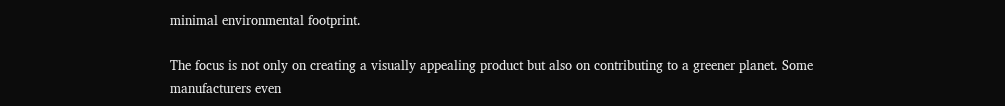minimal environmental footprint.

The focus is not only on creating a visually appealing product but also on contributing to a greener planet. Some manufacturers even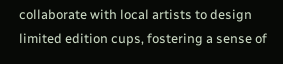collaborate with local artists to design limited edition cups, fostering a sense of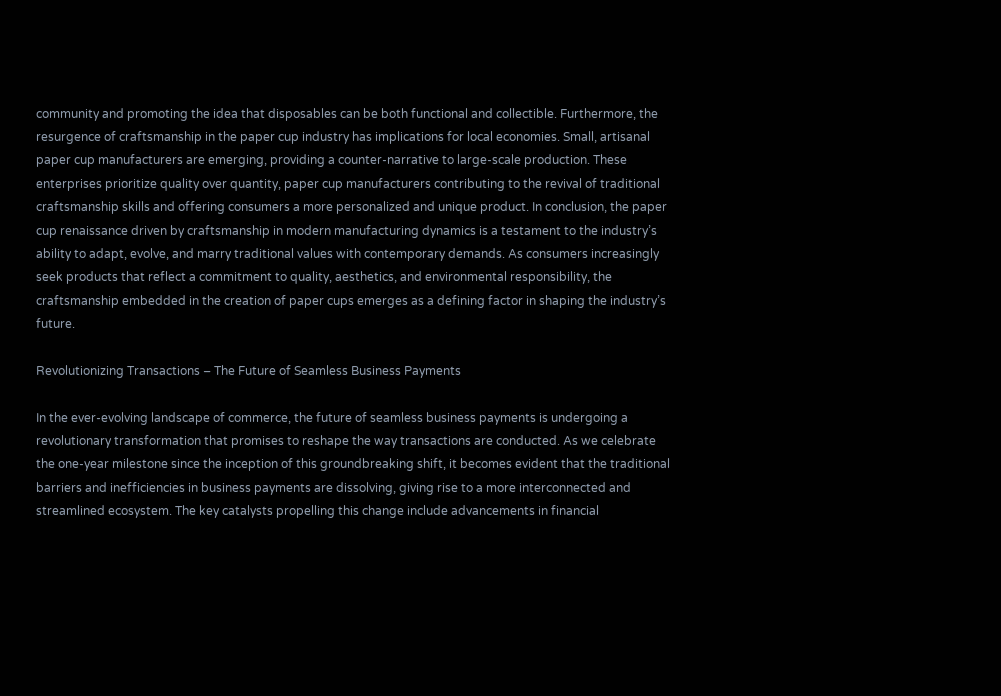community and promoting the idea that disposables can be both functional and collectible. Furthermore, the resurgence of craftsmanship in the paper cup industry has implications for local economies. Small, artisanal paper cup manufacturers are emerging, providing a counter-narrative to large-scale production. These enterprises prioritize quality over quantity, paper cup manufacturers contributing to the revival of traditional craftsmanship skills and offering consumers a more personalized and unique product. In conclusion, the paper cup renaissance driven by craftsmanship in modern manufacturing dynamics is a testament to the industry’s ability to adapt, evolve, and marry traditional values with contemporary demands. As consumers increasingly seek products that reflect a commitment to quality, aesthetics, and environmental responsibility, the craftsmanship embedded in the creation of paper cups emerges as a defining factor in shaping the industry’s future.

Revolutionizing Transactions – The Future of Seamless Business Payments

In the ever-evolving landscape of commerce, the future of seamless business payments is undergoing a revolutionary transformation that promises to reshape the way transactions are conducted. As we celebrate the one-year milestone since the inception of this groundbreaking shift, it becomes evident that the traditional barriers and inefficiencies in business payments are dissolving, giving rise to a more interconnected and streamlined ecosystem. The key catalysts propelling this change include advancements in financial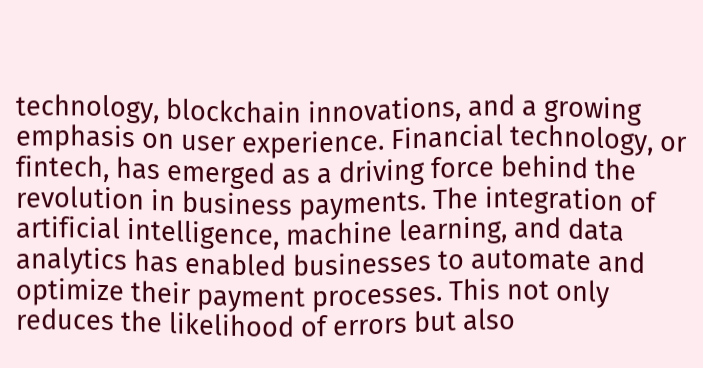technology, blockchain innovations, and a growing emphasis on user experience. Financial technology, or fintech, has emerged as a driving force behind the revolution in business payments. The integration of artificial intelligence, machine learning, and data analytics has enabled businesses to automate and optimize their payment processes. This not only reduces the likelihood of errors but also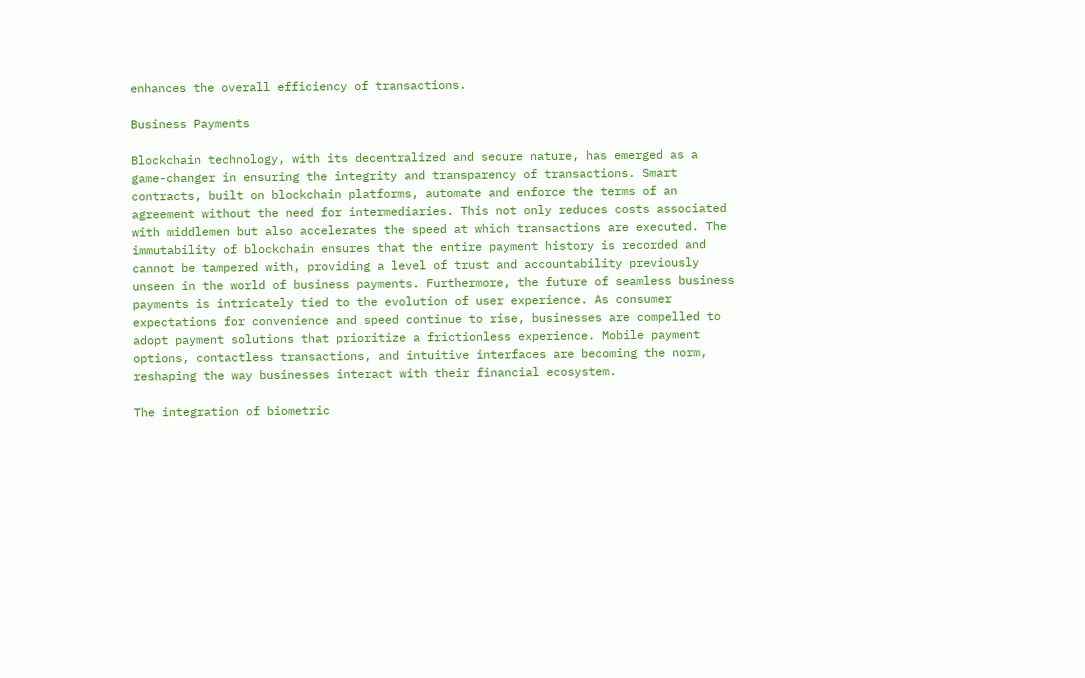enhances the overall efficiency of transactions.

Business Payments

Blockchain technology, with its decentralized and secure nature, has emerged as a game-changer in ensuring the integrity and transparency of transactions. Smart contracts, built on blockchain platforms, automate and enforce the terms of an agreement without the need for intermediaries. This not only reduces costs associated with middlemen but also accelerates the speed at which transactions are executed. The immutability of blockchain ensures that the entire payment history is recorded and cannot be tampered with, providing a level of trust and accountability previously unseen in the world of business payments. Furthermore, the future of seamless business payments is intricately tied to the evolution of user experience. As consumer expectations for convenience and speed continue to rise, businesses are compelled to adopt payment solutions that prioritize a frictionless experience. Mobile payment options, contactless transactions, and intuitive interfaces are becoming the norm, reshaping the way businesses interact with their financial ecosystem.

The integration of biometric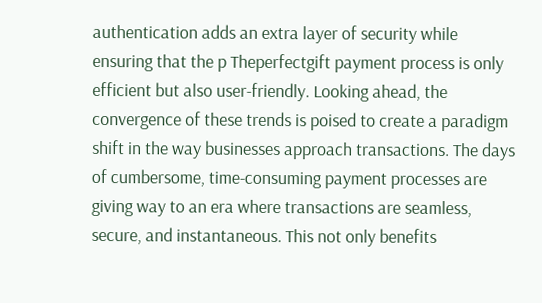authentication adds an extra layer of security while ensuring that the p Theperfectgift payment process is only efficient but also user-friendly. Looking ahead, the convergence of these trends is poised to create a paradigm shift in the way businesses approach transactions. The days of cumbersome, time-consuming payment processes are giving way to an era where transactions are seamless, secure, and instantaneous. This not only benefits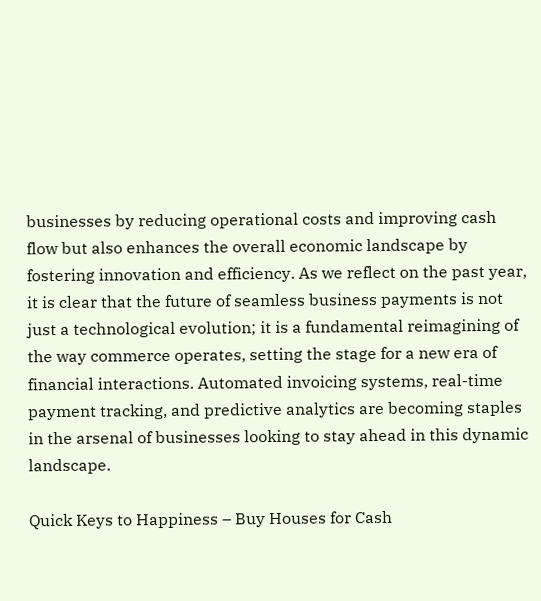businesses by reducing operational costs and improving cash flow but also enhances the overall economic landscape by fostering innovation and efficiency. As we reflect on the past year, it is clear that the future of seamless business payments is not just a technological evolution; it is a fundamental reimagining of the way commerce operates, setting the stage for a new era of financial interactions. Automated invoicing systems, real-time payment tracking, and predictive analytics are becoming staples in the arsenal of businesses looking to stay ahead in this dynamic landscape.

Quick Keys to Happiness – Buy Houses for Cash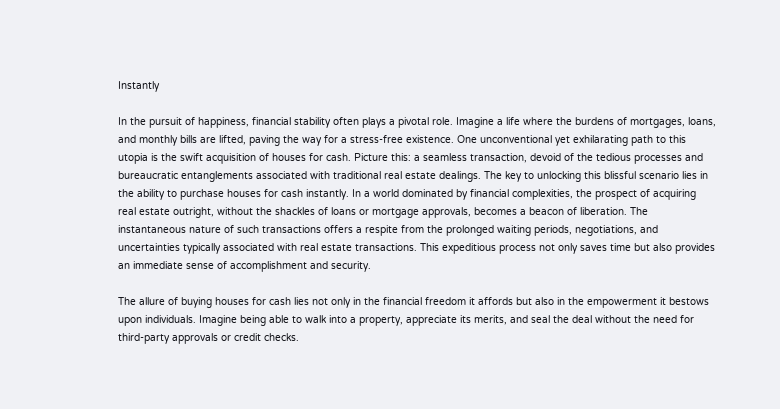Instantly

In the pursuit of happiness, financial stability often plays a pivotal role. Imagine a life where the burdens of mortgages, loans, and monthly bills are lifted, paving the way for a stress-free existence. One unconventional yet exhilarating path to this utopia is the swift acquisition of houses for cash. Picture this: a seamless transaction, devoid of the tedious processes and bureaucratic entanglements associated with traditional real estate dealings. The key to unlocking this blissful scenario lies in the ability to purchase houses for cash instantly. In a world dominated by financial complexities, the prospect of acquiring real estate outright, without the shackles of loans or mortgage approvals, becomes a beacon of liberation. The instantaneous nature of such transactions offers a respite from the prolonged waiting periods, negotiations, and uncertainties typically associated with real estate transactions. This expeditious process not only saves time but also provides an immediate sense of accomplishment and security.

The allure of buying houses for cash lies not only in the financial freedom it affords but also in the empowerment it bestows upon individuals. Imagine being able to walk into a property, appreciate its merits, and seal the deal without the need for third-party approvals or credit checks.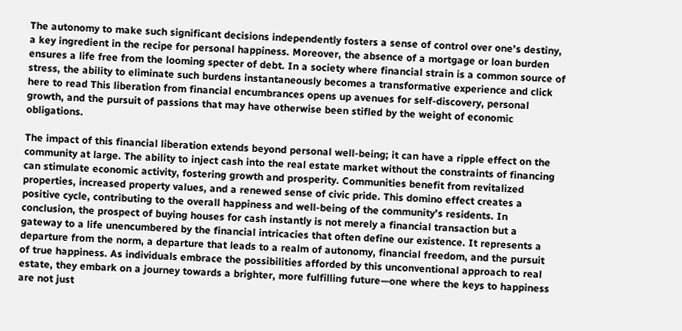The autonomy to make such significant decisions independently fosters a sense of control over one’s destiny, a key ingredient in the recipe for personal happiness. Moreover, the absence of a mortgage or loan burden ensures a life free from the looming specter of debt. In a society where financial strain is a common source of stress, the ability to eliminate such burdens instantaneously becomes a transformative experience and click here to read This liberation from financial encumbrances opens up avenues for self-discovery, personal growth, and the pursuit of passions that may have otherwise been stifled by the weight of economic obligations.

The impact of this financial liberation extends beyond personal well-being; it can have a ripple effect on the community at large. The ability to inject cash into the real estate market without the constraints of financing can stimulate economic activity, fostering growth and prosperity. Communities benefit from revitalized properties, increased property values, and a renewed sense of civic pride. This domino effect creates a positive cycle, contributing to the overall happiness and well-being of the community’s residents. In conclusion, the prospect of buying houses for cash instantly is not merely a financial transaction but a gateway to a life unencumbered by the financial intricacies that often define our existence. It represents a departure from the norm, a departure that leads to a realm of autonomy, financial freedom, and the pursuit of true happiness. As individuals embrace the possibilities afforded by this unconventional approach to real estate, they embark on a journey towards a brighter, more fulfilling future—one where the keys to happiness are not just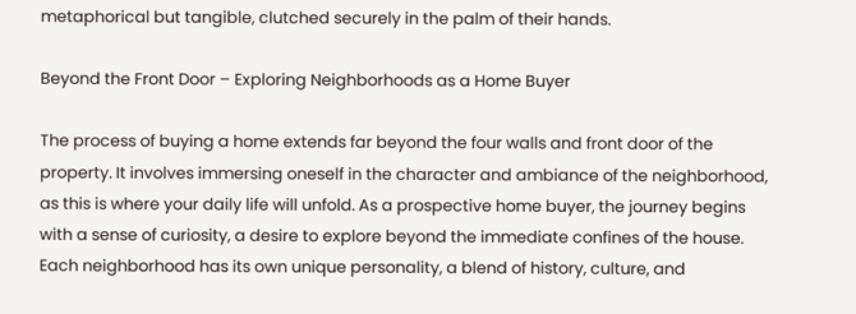metaphorical but tangible, clutched securely in the palm of their hands.

Beyond the Front Door – Exploring Neighborhoods as a Home Buyer

The process of buying a home extends far beyond the four walls and front door of the property. It involves immersing oneself in the character and ambiance of the neighborhood, as this is where your daily life will unfold. As a prospective home buyer, the journey begins with a sense of curiosity, a desire to explore beyond the immediate confines of the house. Each neighborhood has its own unique personality, a blend of history, culture, and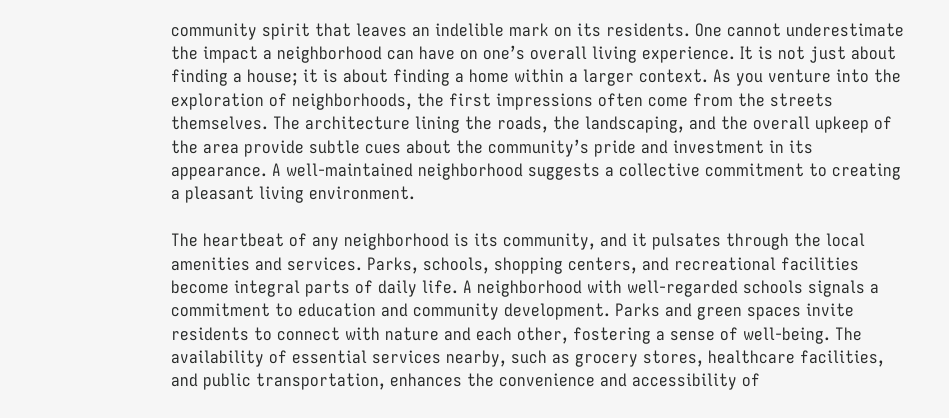community spirit that leaves an indelible mark on its residents. One cannot underestimate the impact a neighborhood can have on one’s overall living experience. It is not just about finding a house; it is about finding a home within a larger context. As you venture into the exploration of neighborhoods, the first impressions often come from the streets themselves. The architecture lining the roads, the landscaping, and the overall upkeep of the area provide subtle cues about the community’s pride and investment in its appearance. A well-maintained neighborhood suggests a collective commitment to creating a pleasant living environment.

The heartbeat of any neighborhood is its community, and it pulsates through the local amenities and services. Parks, schools, shopping centers, and recreational facilities become integral parts of daily life. A neighborhood with well-regarded schools signals a commitment to education and community development. Parks and green spaces invite residents to connect with nature and each other, fostering a sense of well-being. The availability of essential services nearby, such as grocery stores, healthcare facilities, and public transportation, enhances the convenience and accessibility of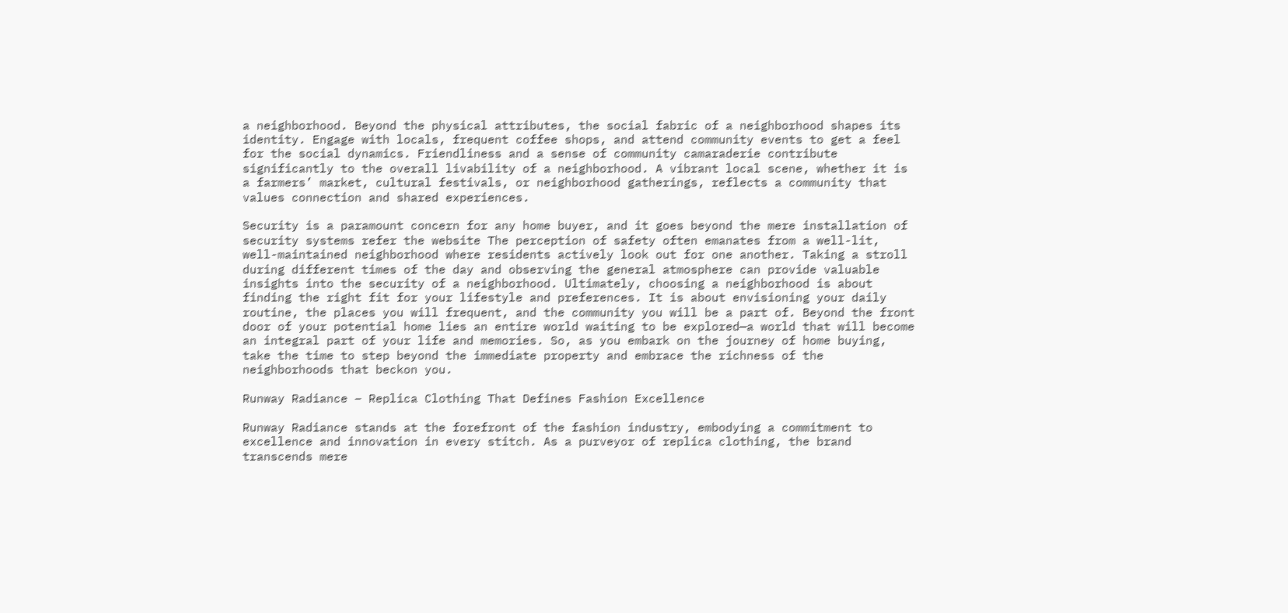a neighborhood. Beyond the physical attributes, the social fabric of a neighborhood shapes its identity. Engage with locals, frequent coffee shops, and attend community events to get a feel for the social dynamics. Friendliness and a sense of community camaraderie contribute significantly to the overall livability of a neighborhood. A vibrant local scene, whether it is a farmers’ market, cultural festivals, or neighborhood gatherings, reflects a community that values connection and shared experiences.

Security is a paramount concern for any home buyer, and it goes beyond the mere installation of security systems refer the website The perception of safety often emanates from a well-lit, well-maintained neighborhood where residents actively look out for one another. Taking a stroll during different times of the day and observing the general atmosphere can provide valuable insights into the security of a neighborhood. Ultimately, choosing a neighborhood is about finding the right fit for your lifestyle and preferences. It is about envisioning your daily routine, the places you will frequent, and the community you will be a part of. Beyond the front door of your potential home lies an entire world waiting to be explored—a world that will become an integral part of your life and memories. So, as you embark on the journey of home buying, take the time to step beyond the immediate property and embrace the richness of the neighborhoods that beckon you.

Runway Radiance – Replica Clothing That Defines Fashion Excellence

Runway Radiance stands at the forefront of the fashion industry, embodying a commitment to excellence and innovation in every stitch. As a purveyor of replica clothing, the brand transcends mere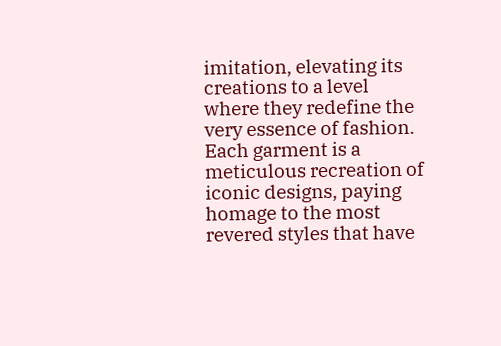imitation, elevating its creations to a level where they redefine the very essence of fashion. Each garment is a meticulous recreation of iconic designs, paying homage to the most revered styles that have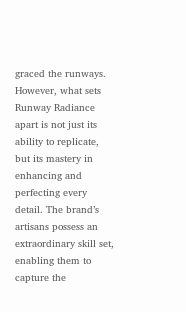graced the runways. However, what sets Runway Radiance apart is not just its ability to replicate, but its mastery in enhancing and perfecting every detail. The brand’s artisans possess an extraordinary skill set, enabling them to capture the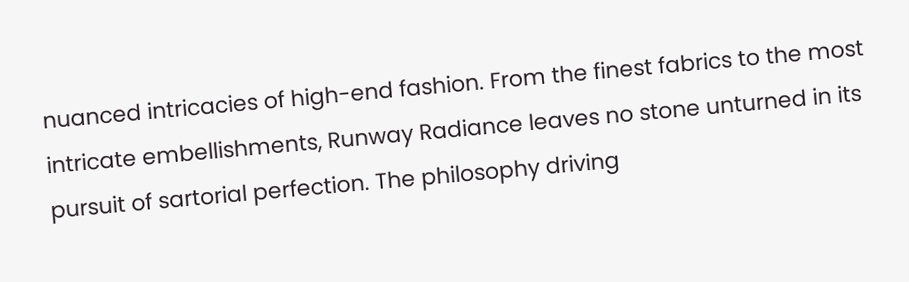nuanced intricacies of high-end fashion. From the finest fabrics to the most intricate embellishments, Runway Radiance leaves no stone unturned in its pursuit of sartorial perfection. The philosophy driving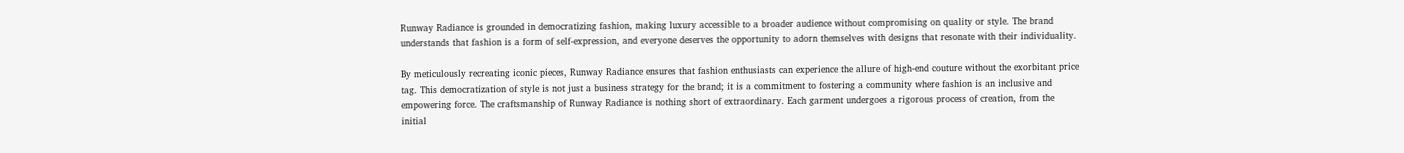Runway Radiance is grounded in democratizing fashion, making luxury accessible to a broader audience without compromising on quality or style. The brand understands that fashion is a form of self-expression, and everyone deserves the opportunity to adorn themselves with designs that resonate with their individuality.

By meticulously recreating iconic pieces, Runway Radiance ensures that fashion enthusiasts can experience the allure of high-end couture without the exorbitant price tag. This democratization of style is not just a business strategy for the brand; it is a commitment to fostering a community where fashion is an inclusive and empowering force. The craftsmanship of Runway Radiance is nothing short of extraordinary. Each garment undergoes a rigorous process of creation, from the initial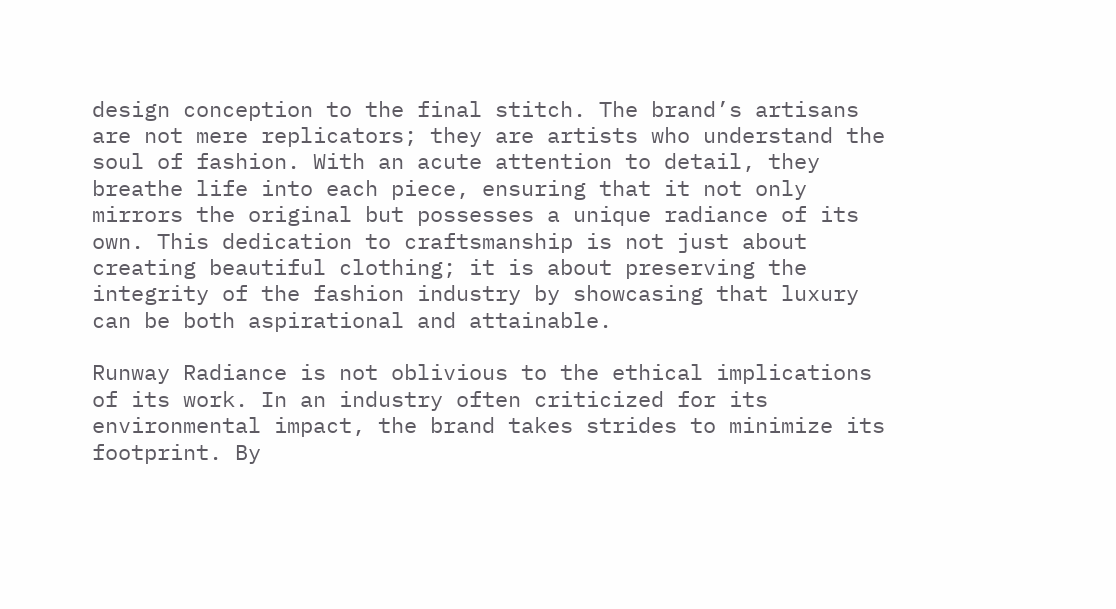design conception to the final stitch. The brand’s artisans are not mere replicators; they are artists who understand the soul of fashion. With an acute attention to detail, they breathe life into each piece, ensuring that it not only mirrors the original but possesses a unique radiance of its own. This dedication to craftsmanship is not just about creating beautiful clothing; it is about preserving the integrity of the fashion industry by showcasing that luxury can be both aspirational and attainable.

Runway Radiance is not oblivious to the ethical implications of its work. In an industry often criticized for its environmental impact, the brand takes strides to minimize its footprint. By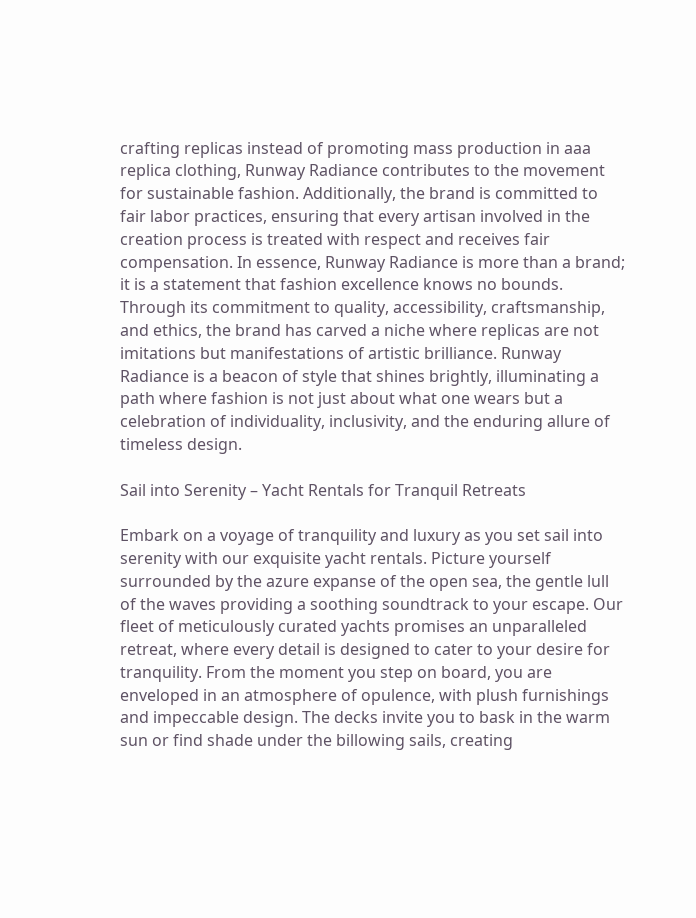crafting replicas instead of promoting mass production in aaa replica clothing, Runway Radiance contributes to the movement for sustainable fashion. Additionally, the brand is committed to fair labor practices, ensuring that every artisan involved in the creation process is treated with respect and receives fair compensation. In essence, Runway Radiance is more than a brand; it is a statement that fashion excellence knows no bounds. Through its commitment to quality, accessibility, craftsmanship, and ethics, the brand has carved a niche where replicas are not imitations but manifestations of artistic brilliance. Runway Radiance is a beacon of style that shines brightly, illuminating a path where fashion is not just about what one wears but a celebration of individuality, inclusivity, and the enduring allure of timeless design.

Sail into Serenity – Yacht Rentals for Tranquil Retreats

Embark on a voyage of tranquility and luxury as you set sail into serenity with our exquisite yacht rentals. Picture yourself surrounded by the azure expanse of the open sea, the gentle lull of the waves providing a soothing soundtrack to your escape. Our fleet of meticulously curated yachts promises an unparalleled retreat, where every detail is designed to cater to your desire for tranquility. From the moment you step on board, you are enveloped in an atmosphere of opulence, with plush furnishings and impeccable design. The decks invite you to bask in the warm sun or find shade under the billowing sails, creating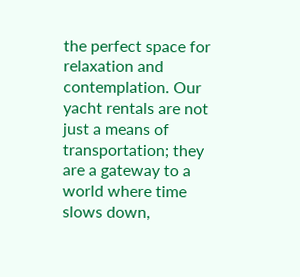the perfect space for relaxation and contemplation. Our yacht rentals are not just a means of transportation; they are a gateway to a world where time slows down,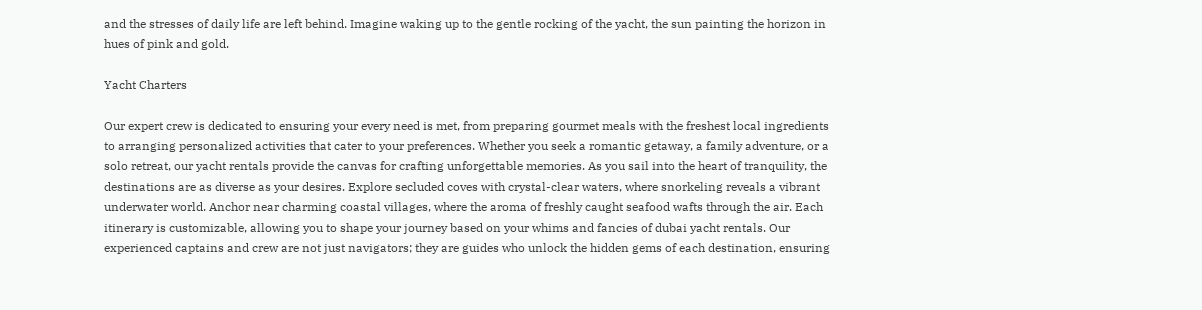and the stresses of daily life are left behind. Imagine waking up to the gentle rocking of the yacht, the sun painting the horizon in hues of pink and gold.

Yacht Charters

Our expert crew is dedicated to ensuring your every need is met, from preparing gourmet meals with the freshest local ingredients to arranging personalized activities that cater to your preferences. Whether you seek a romantic getaway, a family adventure, or a solo retreat, our yacht rentals provide the canvas for crafting unforgettable memories. As you sail into the heart of tranquility, the destinations are as diverse as your desires. Explore secluded coves with crystal-clear waters, where snorkeling reveals a vibrant underwater world. Anchor near charming coastal villages, where the aroma of freshly caught seafood wafts through the air. Each itinerary is customizable, allowing you to shape your journey based on your whims and fancies of dubai yacht rentals. Our experienced captains and crew are not just navigators; they are guides who unlock the hidden gems of each destination, ensuring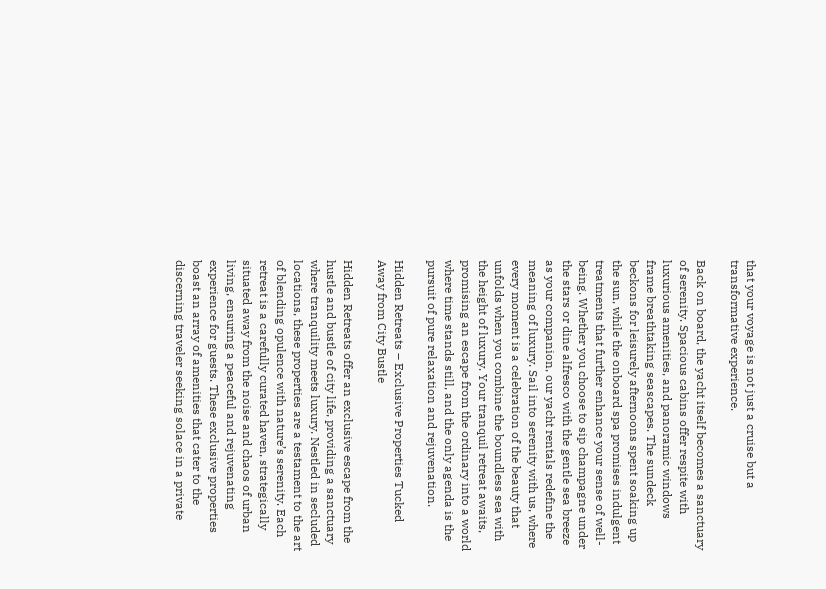that your voyage is not just a cruise but a transformative experience.

Back on board, the yacht itself becomes a sanctuary of serenity. Spacious cabins offer respite with luxurious amenities, and panoramic windows frame breathtaking seascapes. The sundeck beckons for leisurely afternoons spent soaking up the sun, while the onboard spa promises indulgent treatments that further enhance your sense of well-being. Whether you choose to sip champagne under the stars or dine alfresco with the gentle sea breeze as your companion, our yacht rentals redefine the meaning of luxury. Sail into serenity with us, where every moment is a celebration of the beauty that unfolds when you combine the boundless sea with the height of luxury. Your tranquil retreat awaits, promising an escape from the ordinary into a world where time stands still, and the only agenda is the pursuit of pure relaxation and rejuvenation.

Hidden Retreats – Exclusive Properties Tucked Away from City Bustle

Hidden Retreats offer an exclusive escape from the hustle and bustle of city life, providing a sanctuary where tranquility meets luxury. Nestled in secluded locations, these properties are a testament to the art of blending opulence with nature’s serenity. Each retreat is a carefully curated haven, strategically situated away from the noise and chaos of urban living, ensuring a peaceful and rejuvenating experience for guests. These exclusive properties boast an array of amenities that cater to the discerning traveler seeking solace in a private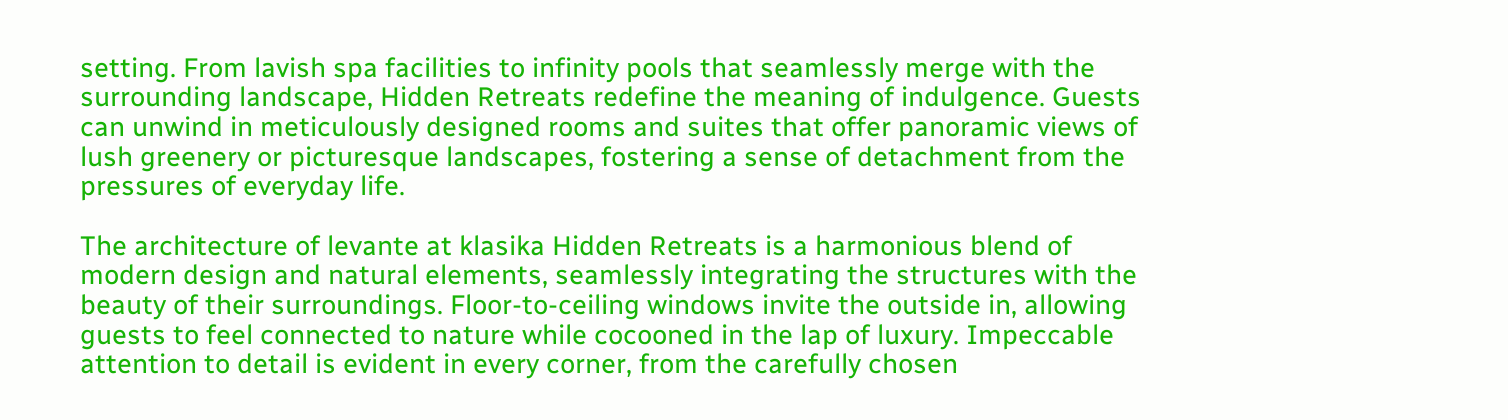setting. From lavish spa facilities to infinity pools that seamlessly merge with the surrounding landscape, Hidden Retreats redefine the meaning of indulgence. Guests can unwind in meticulously designed rooms and suites that offer panoramic views of lush greenery or picturesque landscapes, fostering a sense of detachment from the pressures of everyday life.

The architecture of levante at klasika Hidden Retreats is a harmonious blend of modern design and natural elements, seamlessly integrating the structures with the beauty of their surroundings. Floor-to-ceiling windows invite the outside in, allowing guests to feel connected to nature while cocooned in the lap of luxury. Impeccable attention to detail is evident in every corner, from the carefully chosen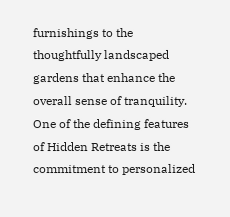furnishings to the thoughtfully landscaped gardens that enhance the overall sense of tranquility. One of the defining features of Hidden Retreats is the commitment to personalized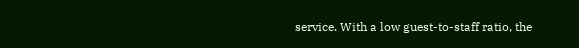service. With a low guest-to-staff ratio, the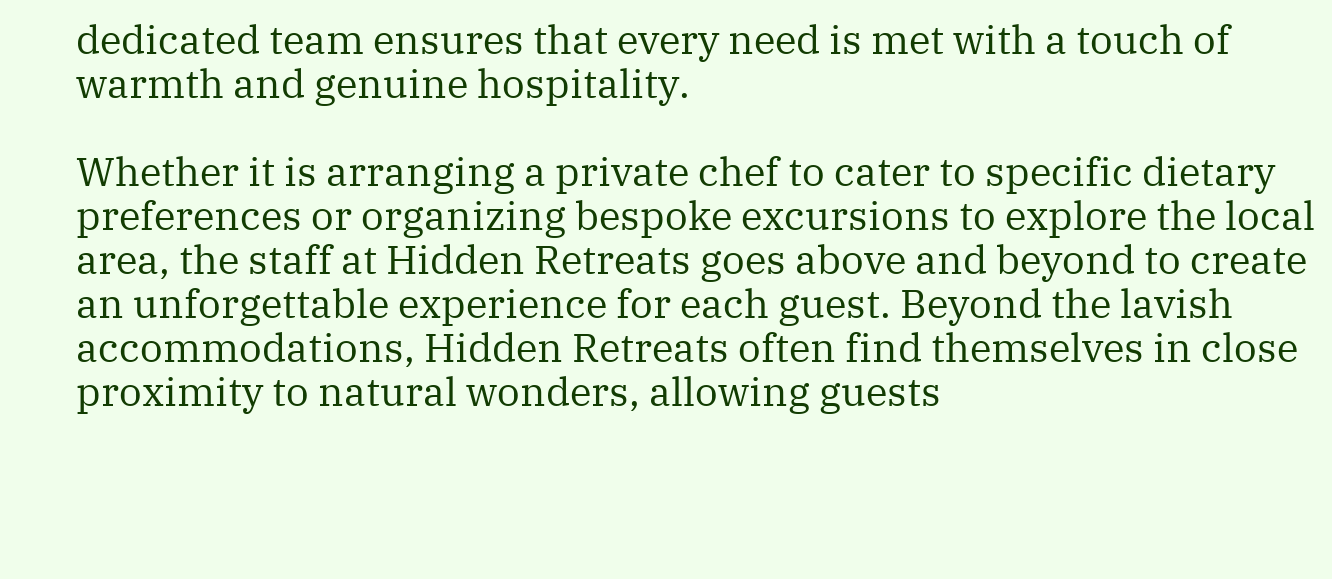dedicated team ensures that every need is met with a touch of warmth and genuine hospitality.

Whether it is arranging a private chef to cater to specific dietary preferences or organizing bespoke excursions to explore the local area, the staff at Hidden Retreats goes above and beyond to create an unforgettable experience for each guest. Beyond the lavish accommodations, Hidden Retreats often find themselves in close proximity to natural wonders, allowing guests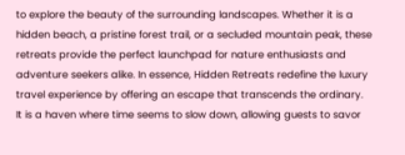to explore the beauty of the surrounding landscapes. Whether it is a hidden beach, a pristine forest trail, or a secluded mountain peak, these retreats provide the perfect launchpad for nature enthusiasts and adventure seekers alike. In essence, Hidden Retreats redefine the luxury travel experience by offering an escape that transcends the ordinary.  It is a haven where time seems to slow down, allowing guests to savor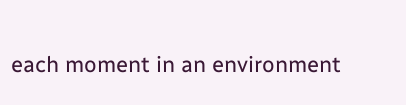each moment in an environment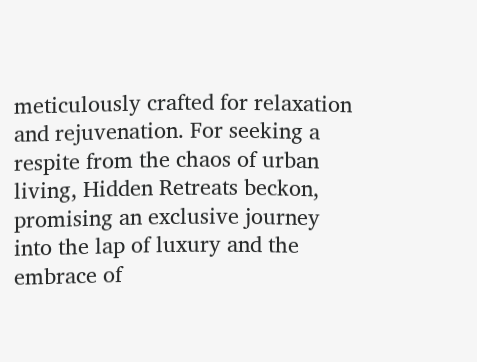meticulously crafted for relaxation and rejuvenation. For seeking a respite from the chaos of urban living, Hidden Retreats beckon, promising an exclusive journey into the lap of luxury and the embrace of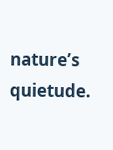nature’s quietude.